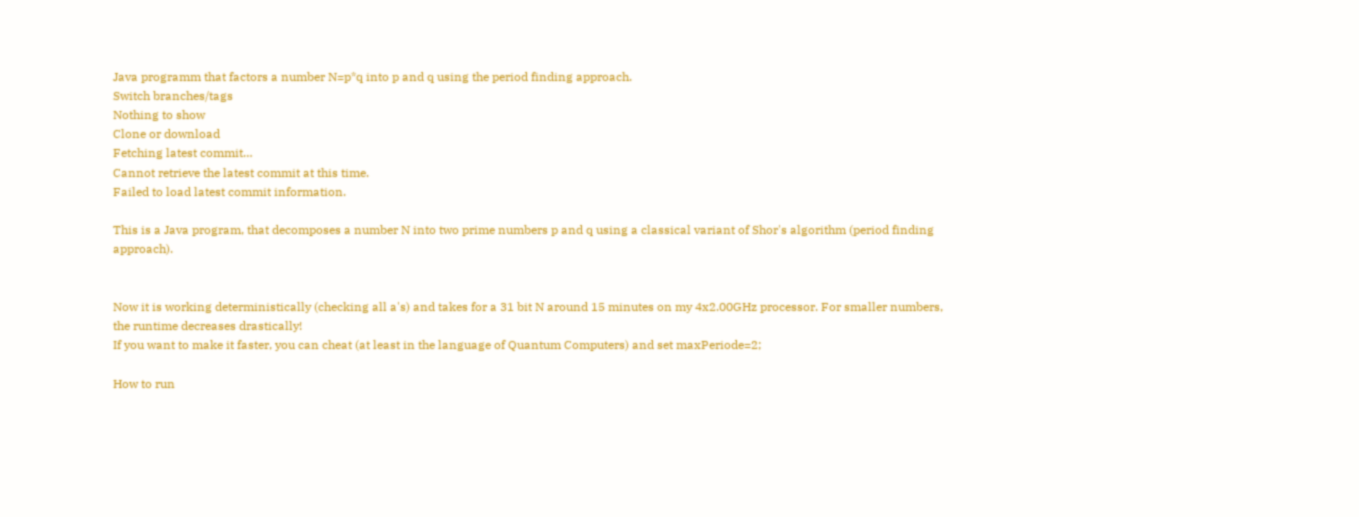Java programm that factors a number N=p*q into p and q using the period finding approach.
Switch branches/tags
Nothing to show
Clone or download
Fetching latest commit…
Cannot retrieve the latest commit at this time.
Failed to load latest commit information.

This is a Java program, that decomposes a number N into two prime numbers p and q using a classical variant of Shor's algorithm (period finding approach).


Now it is working deterministically (checking all a's) and takes for a 31 bit N around 15 minutes on my 4x2.00GHz processor. For smaller numbers, the runtime decreases drastically!
If you want to make it faster, you can cheat (at least in the language of Quantum Computers) and set maxPeriode=2;

How to run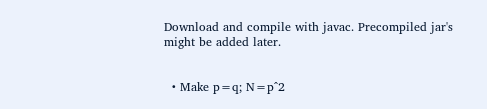Download and compile with javac. Precompiled jar's might be added later.


  • Make p=q; N=p^2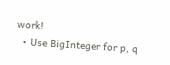work!
  • Use BigInteger for p, q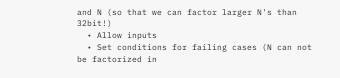and N (so that we can factor larger N's than 32bit!)
  • Allow inputs
  • Set conditions for failing cases (N can not be factorized in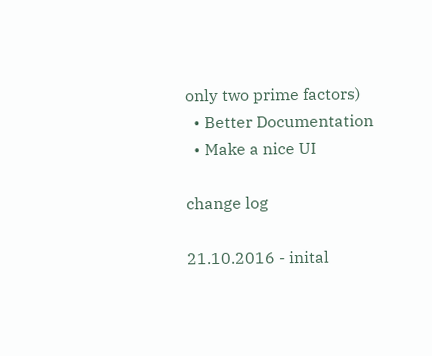only two prime factors)
  • Better Documentation
  • Make a nice UI

change log

21.10.2016 - inital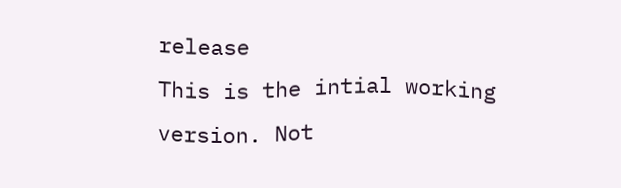release
This is the intial working version. Not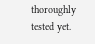thoroughly tested yet.